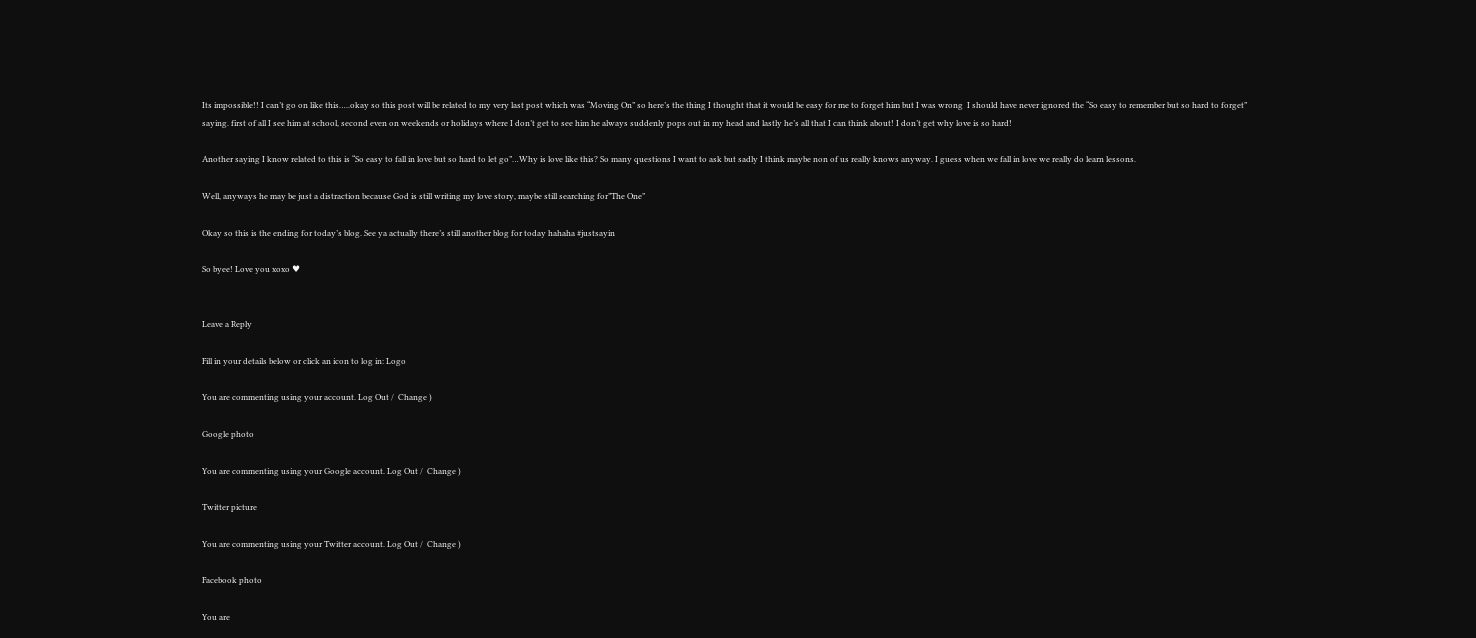Its impossible!! I can’t go on like this…..okay so this post will be related to my very last post which was “Moving On” so here’s the thing I thought that it would be easy for me to forget him but I was wrong  I should have never ignored the “So easy to remember but so hard to forget” saying. first of all I see him at school, second even on weekends or holidays where I don’t get to see him he always suddenly pops out in my head and lastly he’s all that I can think about! I don’t get why love is so hard!

Another saying I know related to this is “So easy to fall in love but so hard to let go”…Why is love like this? So many questions I want to ask but sadly I think maybe non of us really knows anyway. I guess when we fall in love we really do learn lessons.

Well, anyways he may be just a distraction because God is still writing my love story, maybe still searching for”The One”

Okay so this is the ending for today’s blog. See ya actually there’s still another blog for today hahaha #justsayin

So byee! Love you xoxo ♥


Leave a Reply

Fill in your details below or click an icon to log in: Logo

You are commenting using your account. Log Out /  Change )

Google photo

You are commenting using your Google account. Log Out /  Change )

Twitter picture

You are commenting using your Twitter account. Log Out /  Change )

Facebook photo

You are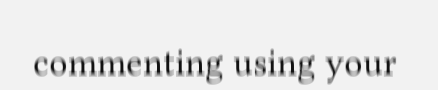commenting using your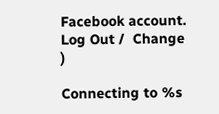Facebook account. Log Out /  Change )

Connecting to %s